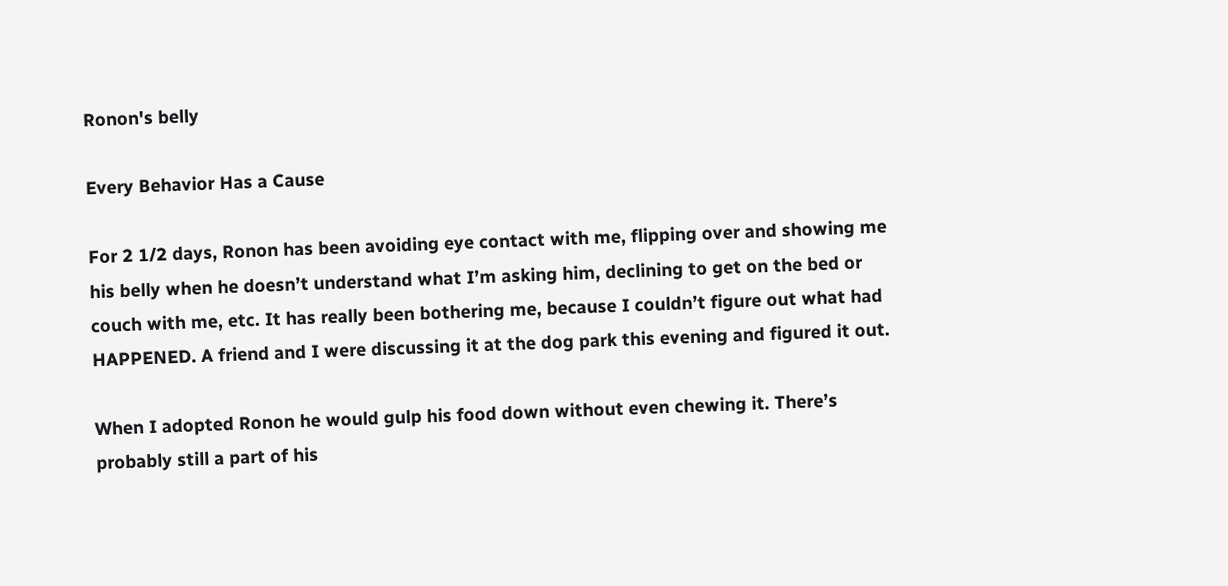Ronon's belly

Every Behavior Has a Cause

For 2 1/2 days, Ronon has been avoiding eye contact with me, flipping over and showing me his belly when he doesn’t understand what I’m asking him, declining to get on the bed or couch with me, etc. It has really been bothering me, because I couldn’t figure out what had HAPPENED. A friend and I were discussing it at the dog park this evening and figured it out.

When I adopted Ronon he would gulp his food down without even chewing it. There’s probably still a part of his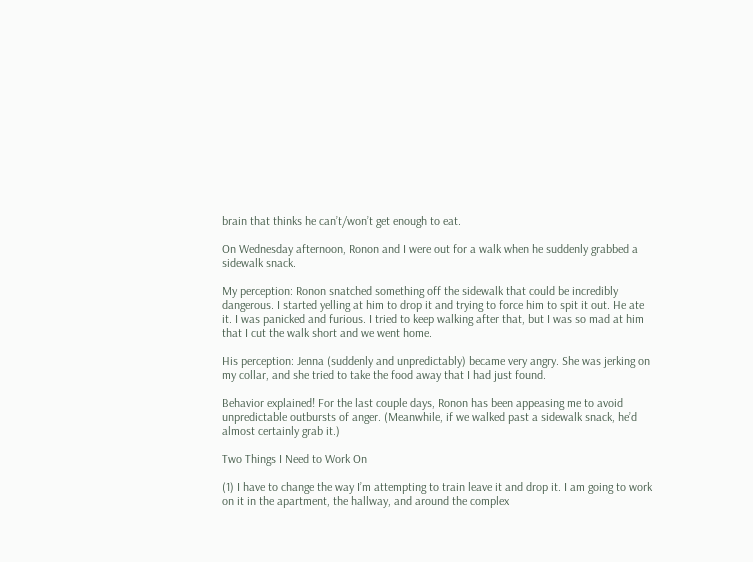brain that thinks he can’t/won’t get enough to eat.

On Wednesday afternoon, Ronon and I were out for a walk when he suddenly grabbed a sidewalk snack.

My perception: Ronon snatched something off the sidewalk that could be incredibly dangerous. I started yelling at him to drop it and trying to force him to spit it out. He ate it. I was panicked and furious. I tried to keep walking after that, but I was so mad at him that I cut the walk short and we went home.

His perception: Jenna (suddenly and unpredictably) became very angry. She was jerking on my collar, and she tried to take the food away that I had just found.

Behavior explained! For the last couple days, Ronon has been appeasing me to avoid unpredictable outbursts of anger. (Meanwhile, if we walked past a sidewalk snack, he’d almost certainly grab it.)

Two Things I Need to Work On

(1) I have to change the way I’m attempting to train leave it and drop it. I am going to work on it in the apartment, the hallway, and around the complex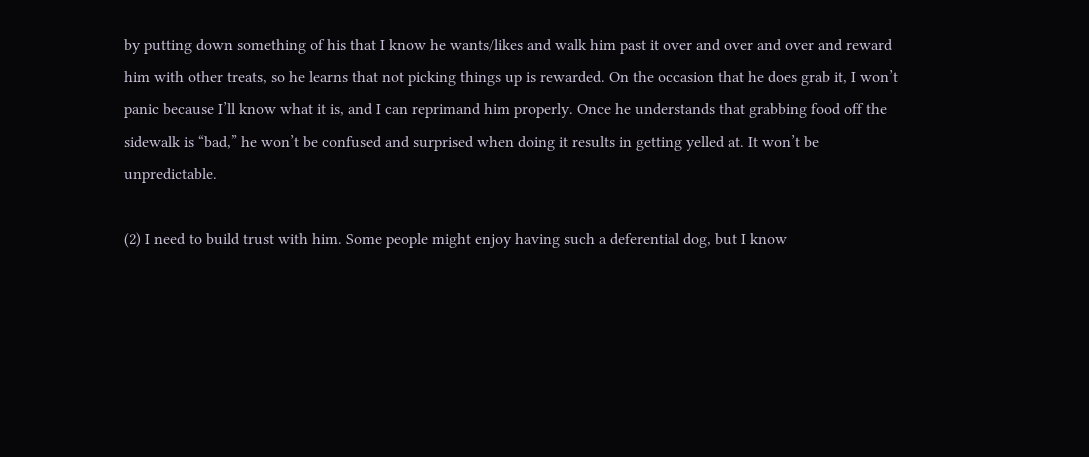by putting down something of his that I know he wants/likes and walk him past it over and over and over and reward him with other treats, so he learns that not picking things up is rewarded. On the occasion that he does grab it, I won’t panic because I’ll know what it is, and I can reprimand him properly. Once he understands that grabbing food off the sidewalk is “bad,” he won’t be confused and surprised when doing it results in getting yelled at. It won’t be unpredictable.

(2) I need to build trust with him. Some people might enjoy having such a deferential dog, but I know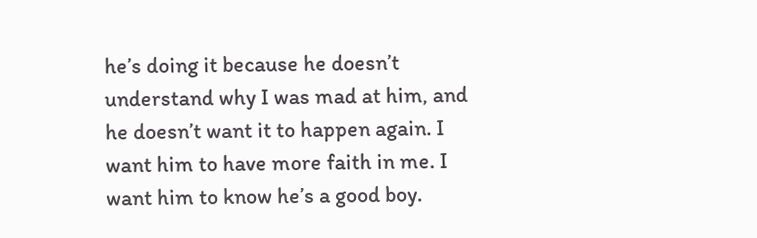he’s doing it because he doesn’t understand why I was mad at him, and he doesn’t want it to happen again. I want him to have more faith in me. I want him to know he’s a good boy.